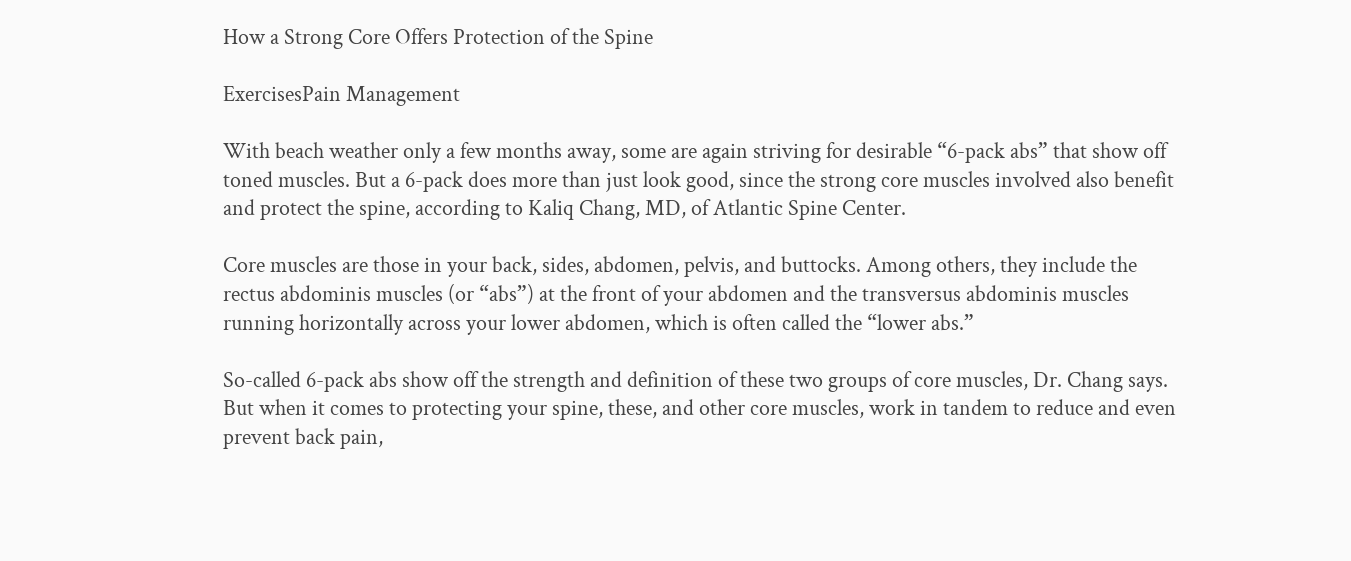How a Strong Core Offers Protection of the Spine

ExercisesPain Management

With beach weather only a few months away, some are again striving for desirable “6-pack abs” that show off toned muscles. But a 6-pack does more than just look good, since the strong core muscles involved also benefit and protect the spine, according to Kaliq Chang, MD, of Atlantic Spine Center.

Core muscles are those in your back, sides, abdomen, pelvis, and buttocks. Among others, they include the rectus abdominis muscles (or “abs”) at the front of your abdomen and the transversus abdominis muscles running horizontally across your lower abdomen, which is often called the “lower abs.”

So-called 6-pack abs show off the strength and definition of these two groups of core muscles, Dr. Chang says. But when it comes to protecting your spine, these, and other core muscles, work in tandem to reduce and even prevent back pain,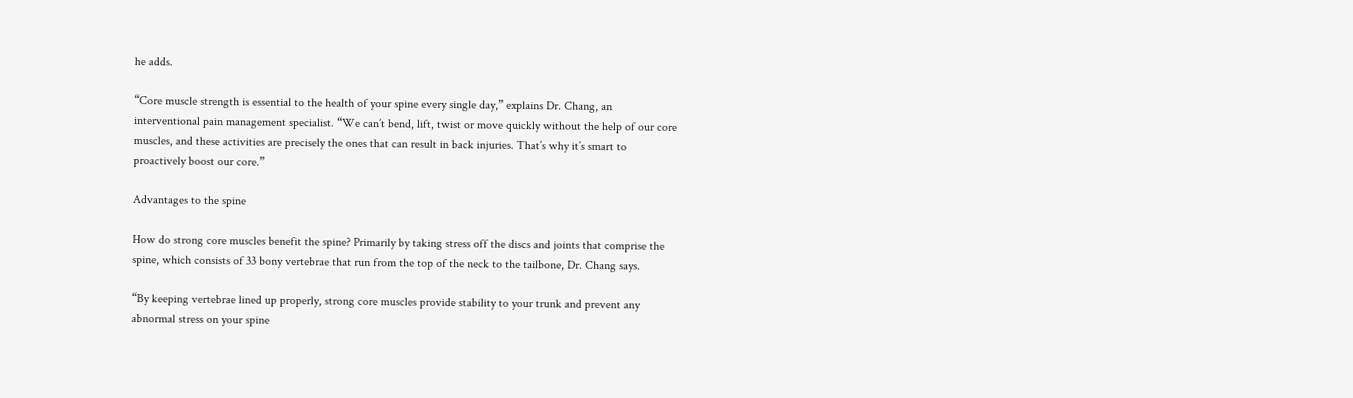he adds.

“Core muscle strength is essential to the health of your spine every single day,” explains Dr. Chang, an interventional pain management specialist. “We can’t bend, lift, twist or move quickly without the help of our core muscles, and these activities are precisely the ones that can result in back injuries. That’s why it’s smart to proactively boost our core.”

Advantages to the spine

How do strong core muscles benefit the spine? Primarily by taking stress off the discs and joints that comprise the spine, which consists of 33 bony vertebrae that run from the top of the neck to the tailbone, Dr. Chang says.

“By keeping vertebrae lined up properly, strong core muscles provide stability to your trunk and prevent any abnormal stress on your spine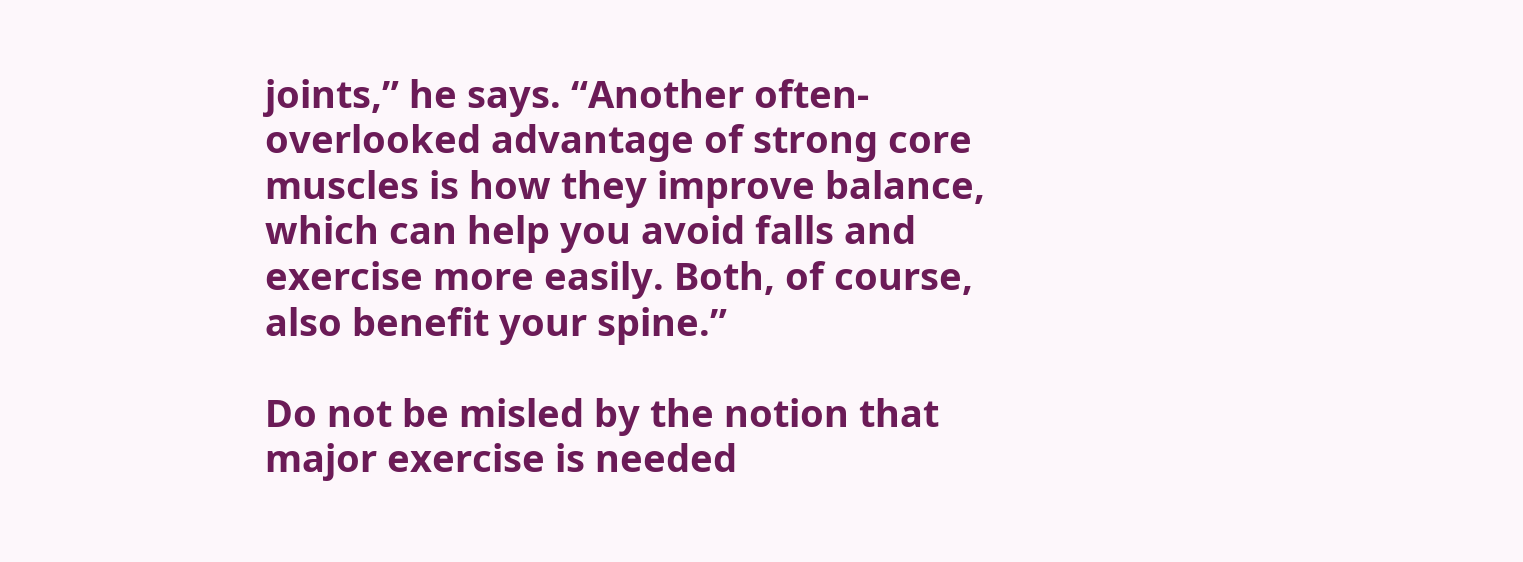joints,” he says. “Another often-overlooked advantage of strong core muscles is how they improve balance, which can help you avoid falls and exercise more easily. Both, of course, also benefit your spine.”

Do not be misled by the notion that major exercise is needed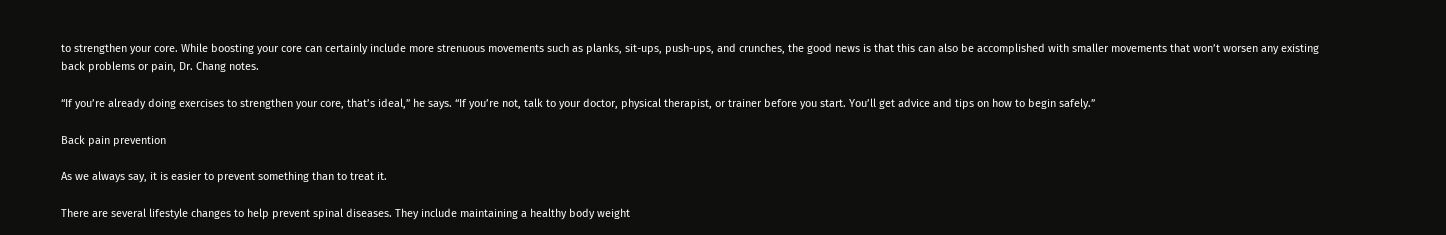to strengthen your core. While boosting your core can certainly include more strenuous movements such as planks, sit-ups, push-ups, and crunches, the good news is that this can also be accomplished with smaller movements that won’t worsen any existing back problems or pain, Dr. Chang notes.

“If you’re already doing exercises to strengthen your core, that’s ideal,” he says. “If you’re not, talk to your doctor, physical therapist, or trainer before you start. You’ll get advice and tips on how to begin safely.”

Back pain prevention

As we always say, it is easier to prevent something than to treat it.

There are several lifestyle changes to help prevent spinal diseases. They include maintaining a healthy body weight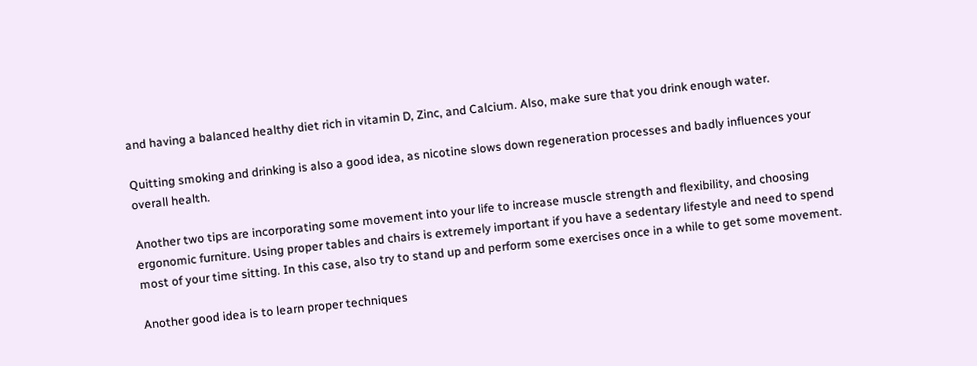and having a balanced healthy diet rich in vitamin D, Zinc, and Calcium. Also, make sure that you drink enough water.

Quitting smoking and drinking is also a good idea, as nicotine slows down regeneration processes and badly influences your overall health.

Another two tips are incorporating some movement into your life to increase muscle strength and flexibility, and choosing ergonomic furniture. Using proper tables and chairs is extremely important if you have a sedentary lifestyle and need to spend most of your time sitting. In this case, also try to stand up and perform some exercises once in a while to get some movement.

Another good idea is to learn proper techniques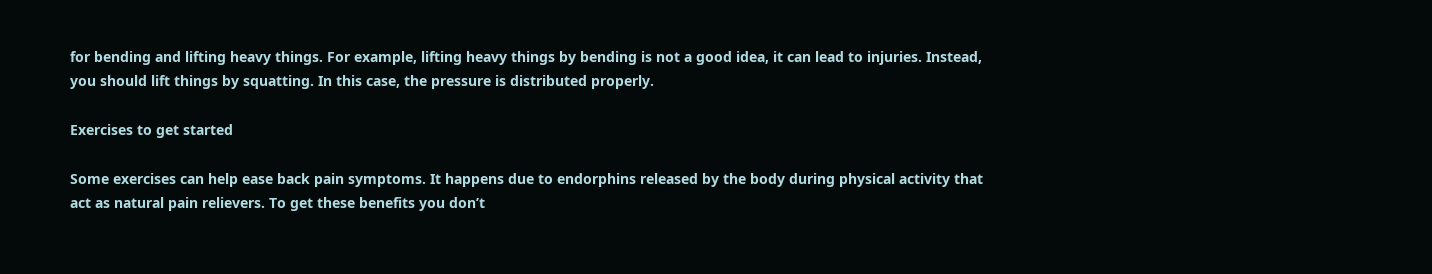for bending and lifting heavy things. For example, lifting heavy things by bending is not a good idea, it can lead to injuries. Instead, you should lift things by squatting. In this case, the pressure is distributed properly.

Exercises to get started

Some exercises can help ease back pain symptoms. It happens due to endorphins released by the body during physical activity that act as natural pain relievers. To get these benefits you don’t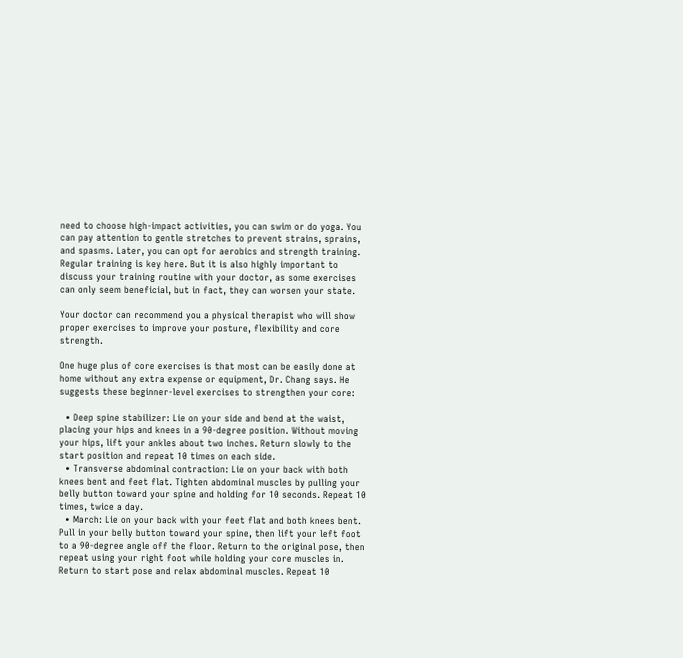need to choose high-impact activities, you can swim or do yoga. You can pay attention to gentle stretches to prevent strains, sprains, and spasms. Later, you can opt for aerobics and strength training. Regular training is key here. But it is also highly important to discuss your training routine with your doctor, as some exercises can only seem beneficial, but in fact, they can worsen your state.

Your doctor can recommend you a physical therapist who will show proper exercises to improve your posture, flexibility and core strength.

One huge plus of core exercises is that most can be easily done at home without any extra expense or equipment, Dr. Chang says. He suggests these beginner-level exercises to strengthen your core:

  • Deep spine stabilizer: Lie on your side and bend at the waist, placing your hips and knees in a 90-degree position. Without moving your hips, lift your ankles about two inches. Return slowly to the start position and repeat 10 times on each side.
  • Transverse abdominal contraction: Lie on your back with both knees bent and feet flat. Tighten abdominal muscles by pulling your belly button toward your spine and holding for 10 seconds. Repeat 10 times, twice a day.
  • March: Lie on your back with your feet flat and both knees bent. Pull in your belly button toward your spine, then lift your left foot to a 90-degree angle off the floor. Return to the original pose, then repeat using your right foot while holding your core muscles in. Return to start pose and relax abdominal muscles. Repeat 10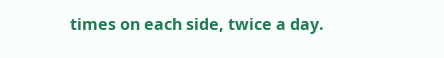times on each side, twice a day.